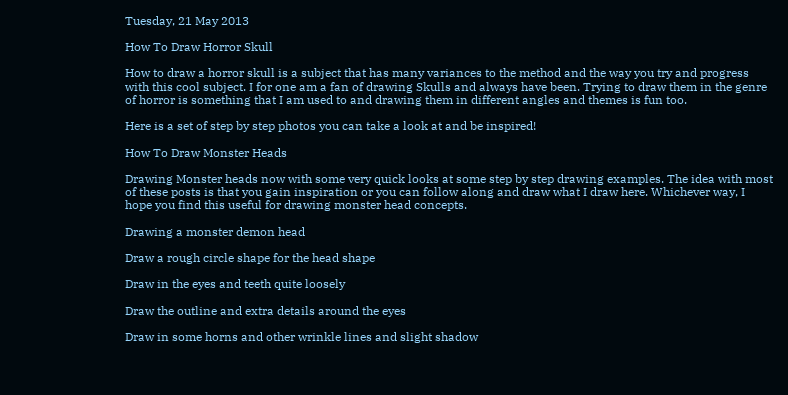Tuesday, 21 May 2013

How To Draw Horror Skull

How to draw a horror skull is a subject that has many variances to the method and the way you try and progress with this cool subject. I for one am a fan of drawing Skulls and always have been. Trying to draw them in the genre of horror is something that I am used to and drawing them in different angles and themes is fun too.

Here is a set of step by step photos you can take a look at and be inspired!

How To Draw Monster Heads

Drawing Monster heads now with some very quick looks at some step by step drawing examples. The idea with most of these posts is that you gain inspiration or you can follow along and draw what I draw here. Whichever way, I hope you find this useful for drawing monster head concepts.

Drawing a monster demon head

Draw a rough circle shape for the head shape

Draw in the eyes and teeth quite loosely

Draw the outline and extra details around the eyes

Draw in some horns and other wrinkle lines and slight shadow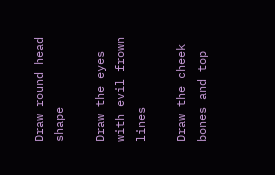Draw round head shape

Draw the eyes with evil frown lines

Draw the cheek bones and top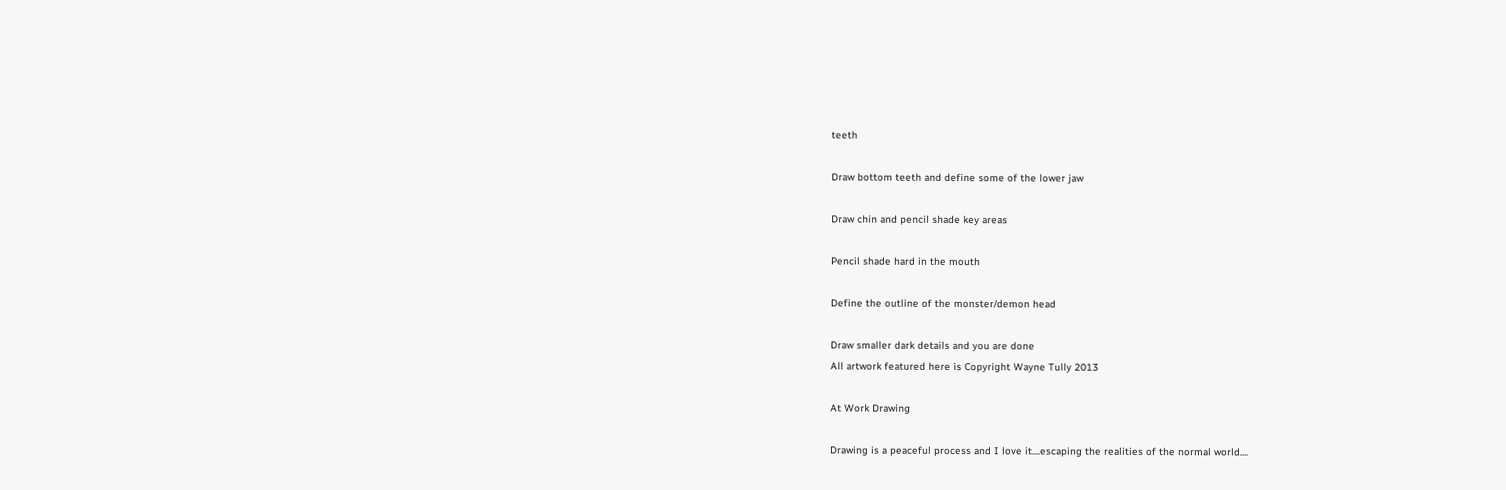teeth

Draw bottom teeth and define some of the lower jaw

Draw chin and pencil shade key areas

Pencil shade hard in the mouth

Define the outline of the monster/demon head

Draw smaller dark details and you are done
All artwork featured here is Copyright Wayne Tully 2013

At Work Drawing

Drawing is a peaceful process and I love it....escaping the realities of the normal world....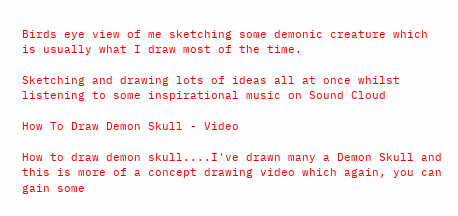Birds eye view of me sketching some demonic creature which is usually what I draw most of the time.

Sketching and drawing lots of ideas all at once whilst listening to some inspirational music on Sound Cloud

How To Draw Demon Skull - Video

How to draw demon skull....I've drawn many a Demon Skull and this is more of a concept drawing video which again, you can gain some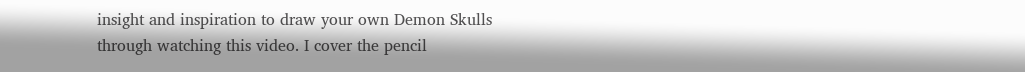insight and inspiration to draw your own Demon Skulls through watching this video. I cover the pencil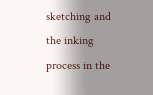sketching and the inking process in the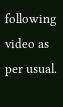following video as per usual.